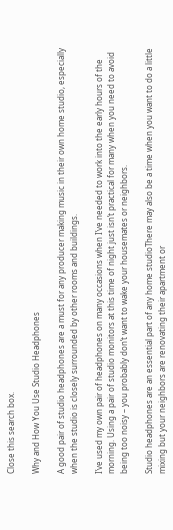Close this search box.

Why and How You Use Studio Headphones

A good pair of studio headphones are a must for any producer making music in their own home studio, especially when the studio is closely surrounded by other rooms and buildings.

I’ve used my own pair of headphones on many occasions when I’ve needed to work into the early hours of the morning. Using a pair of studio monitors at this time of night just isn’t practical for many when you need to avoid being too noisy – you probably don’t want to wake your housemates or neighbors.

Studio headphones are an essential part of any home studioThere may also be a time when you want to do a little mixing but your neighbors are renovating their apartment or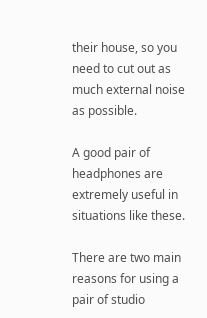their house, so you need to cut out as much external noise as possible.

A good pair of headphones are extremely useful in situations like these.

There are two main reasons for using a pair of studio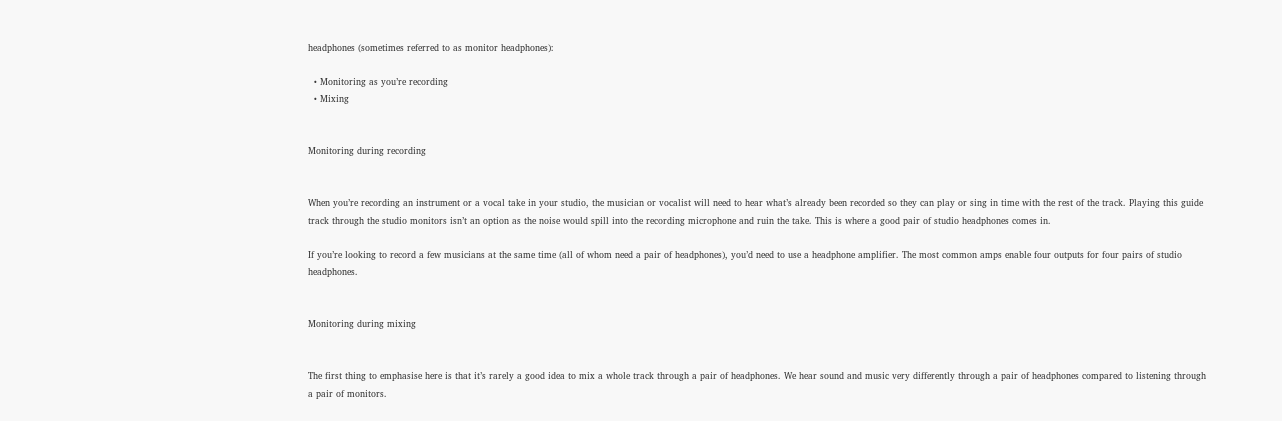headphones (sometimes referred to as monitor headphones):

  • Monitoring as you’re recording
  • Mixing


Monitoring during recording


When you’re recording an instrument or a vocal take in your studio, the musician or vocalist will need to hear what’s already been recorded so they can play or sing in time with the rest of the track. Playing this guide track through the studio monitors isn’t an option as the noise would spill into the recording microphone and ruin the take. This is where a good pair of studio headphones comes in.

If you’re looking to record a few musicians at the same time (all of whom need a pair of headphones), you’d need to use a headphone amplifier. The most common amps enable four outputs for four pairs of studio headphones.


Monitoring during mixing


The first thing to emphasise here is that it’s rarely a good idea to mix a whole track through a pair of headphones. We hear sound and music very differently through a pair of headphones compared to listening through a pair of monitors.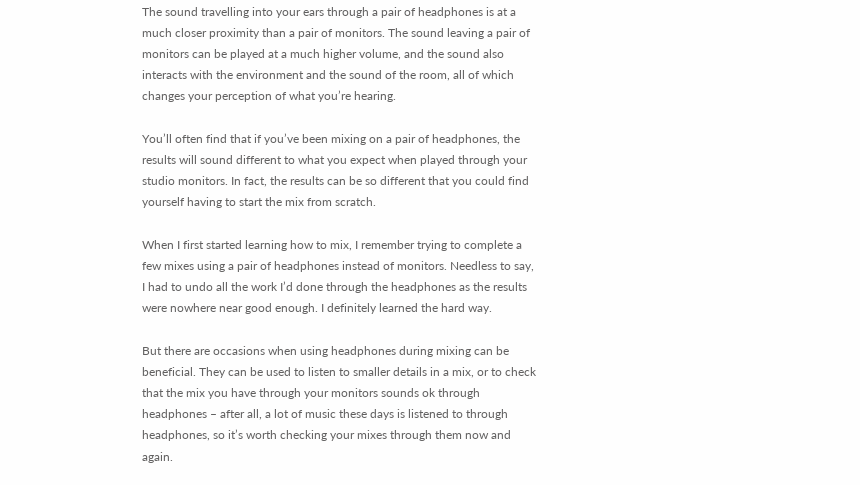The sound travelling into your ears through a pair of headphones is at a much closer proximity than a pair of monitors. The sound leaving a pair of monitors can be played at a much higher volume, and the sound also interacts with the environment and the sound of the room, all of which changes your perception of what you’re hearing.

You’ll often find that if you’ve been mixing on a pair of headphones, the results will sound different to what you expect when played through your studio monitors. In fact, the results can be so different that you could find yourself having to start the mix from scratch.

When I first started learning how to mix, I remember trying to complete a few mixes using a pair of headphones instead of monitors. Needless to say, I had to undo all the work I’d done through the headphones as the results were nowhere near good enough. I definitely learned the hard way.

But there are occasions when using headphones during mixing can be beneficial. They can be used to listen to smaller details in a mix, or to check that the mix you have through your monitors sounds ok through headphones – after all, a lot of music these days is listened to through headphones, so it’s worth checking your mixes through them now and again.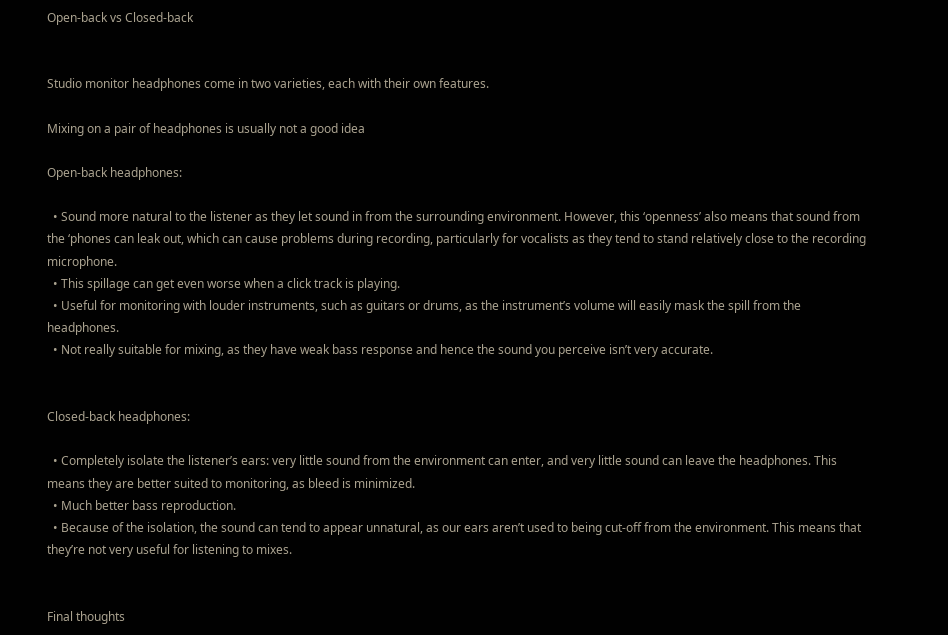Open-back vs Closed-back


Studio monitor headphones come in two varieties, each with their own features.

Mixing on a pair of headphones is usually not a good idea

Open-back headphones:

  • Sound more natural to the listener as they let sound in from the surrounding environment. However, this ‘openness’ also means that sound from the ‘phones can leak out, which can cause problems during recording, particularly for vocalists as they tend to stand relatively close to the recording microphone.
  • This spillage can get even worse when a click track is playing.
  • Useful for monitoring with louder instruments, such as guitars or drums, as the instrument’s volume will easily mask the spill from the headphones.
  • Not really suitable for mixing, as they have weak bass response and hence the sound you perceive isn’t very accurate.


Closed-back headphones:

  • Completely isolate the listener’s ears: very little sound from the environment can enter, and very little sound can leave the headphones. This means they are better suited to monitoring, as bleed is minimized.
  • Much better bass reproduction.
  • Because of the isolation, the sound can tend to appear unnatural, as our ears aren’t used to being cut-off from the environment. This means that they’re not very useful for listening to mixes.


Final thoughts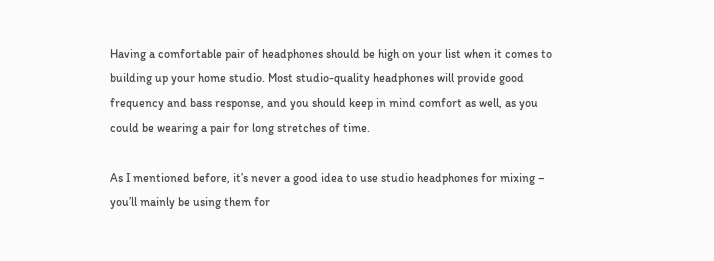Having a comfortable pair of headphones should be high on your list when it comes to building up your home studio. Most studio-quality headphones will provide good frequency and bass response, and you should keep in mind comfort as well, as you could be wearing a pair for long stretches of time.

As I mentioned before, it’s never a good idea to use studio headphones for mixing – you’ll mainly be using them for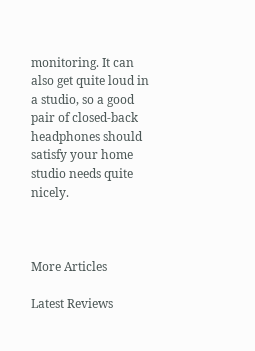monitoring. It can also get quite loud in a studio, so a good pair of closed-back headphones should satisfy your home studio needs quite nicely.



More Articles

Latest Reviews